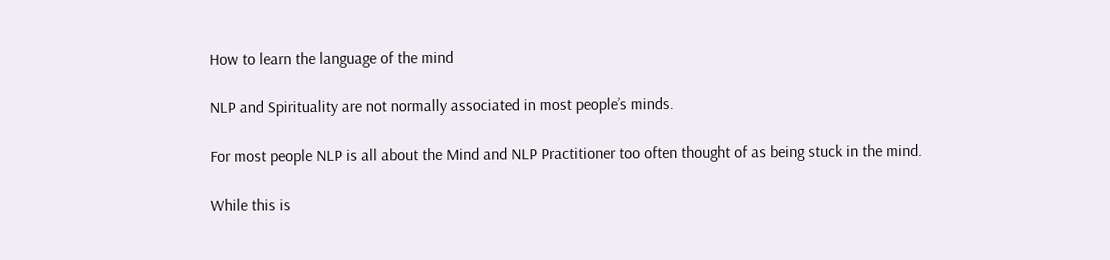How to learn the language of the mind

NLP and Spirituality are not normally associated in most people’s minds.

For most people NLP is all about the Mind and NLP Practitioner too often thought of as being stuck in the mind.

While this is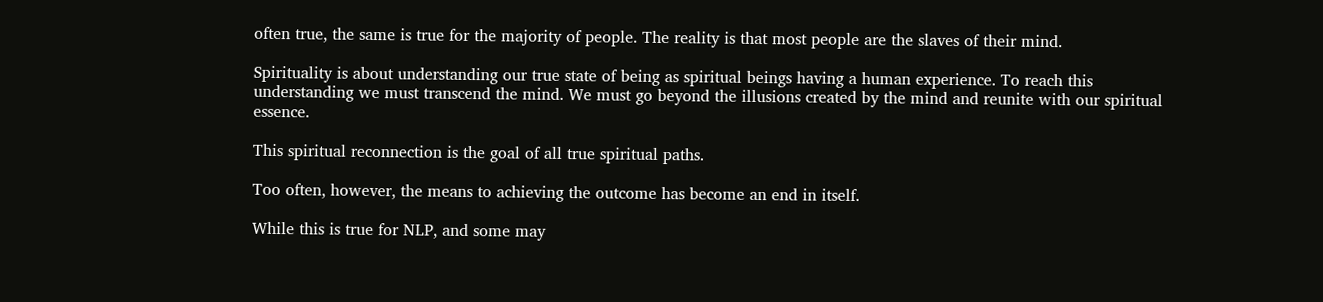often true, the same is true for the majority of people. The reality is that most people are the slaves of their mind.

Spirituality is about understanding our true state of being as spiritual beings having a human experience. To reach this understanding we must transcend the mind. We must go beyond the illusions created by the mind and reunite with our spiritual essence.

This spiritual reconnection is the goal of all true spiritual paths.

Too often, however, the means to achieving the outcome has become an end in itself.

While this is true for NLP, and some may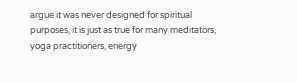argue it was never designed for spiritual purposes, it is just as true for many meditators, yoga practitioners, energy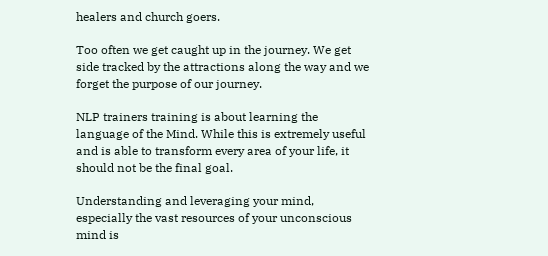healers and church goers.

Too often we get caught up in the journey. We get side tracked by the attractions along the way and we forget the purpose of our journey.

NLP trainers training is about learning the language of the Mind. While this is extremely useful and is able to transform every area of your life, it should not be the final goal.

Understanding and leveraging your mind, especially the vast resources of your unconscious mind is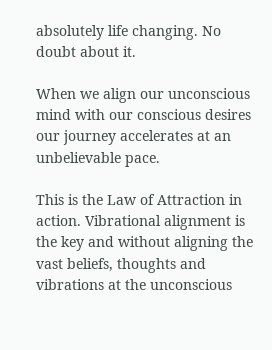absolutely life changing. No doubt about it.

When we align our unconscious mind with our conscious desires our journey accelerates at an unbelievable pace.

This is the Law of Attraction in action. Vibrational alignment is the key and without aligning the vast beliefs, thoughts and vibrations at the unconscious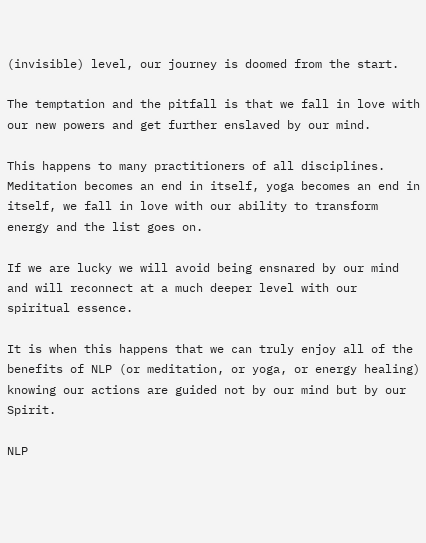(invisible) level, our journey is doomed from the start.

The temptation and the pitfall is that we fall in love with our new powers and get further enslaved by our mind.

This happens to many practitioners of all disciplines. Meditation becomes an end in itself, yoga becomes an end in itself, we fall in love with our ability to transform energy and the list goes on.

If we are lucky we will avoid being ensnared by our mind and will reconnect at a much deeper level with our spiritual essence.

It is when this happens that we can truly enjoy all of the benefits of NLP (or meditation, or yoga, or energy healing) knowing our actions are guided not by our mind but by our Spirit.

NLP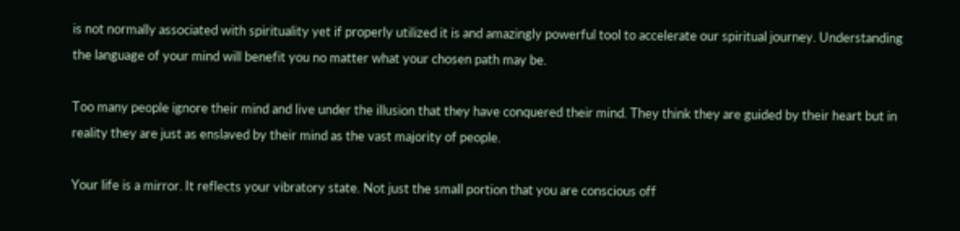is not normally associated with spirituality yet if properly utilized it is and amazingly powerful tool to accelerate our spiritual journey. Understanding the language of your mind will benefit you no matter what your chosen path may be.

Too many people ignore their mind and live under the illusion that they have conquered their mind. They think they are guided by their heart but in reality they are just as enslaved by their mind as the vast majority of people.

Your life is a mirror. It reflects your vibratory state. Not just the small portion that you are conscious off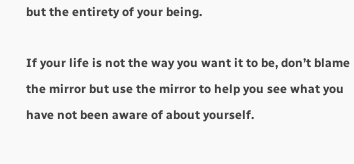but the entirety of your being.

If your life is not the way you want it to be, don’t blame the mirror but use the mirror to help you see what you have not been aware of about yourself.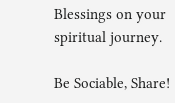Blessings on your spiritual journey.

Be Sociable, Share!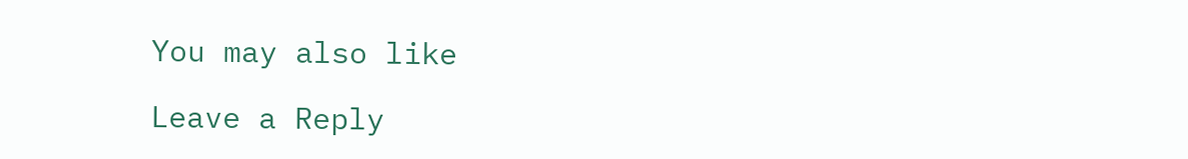You may also like

Leave a Reply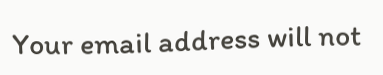Your email address will not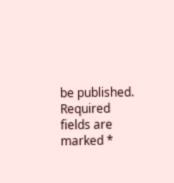be published. Required fields are marked *